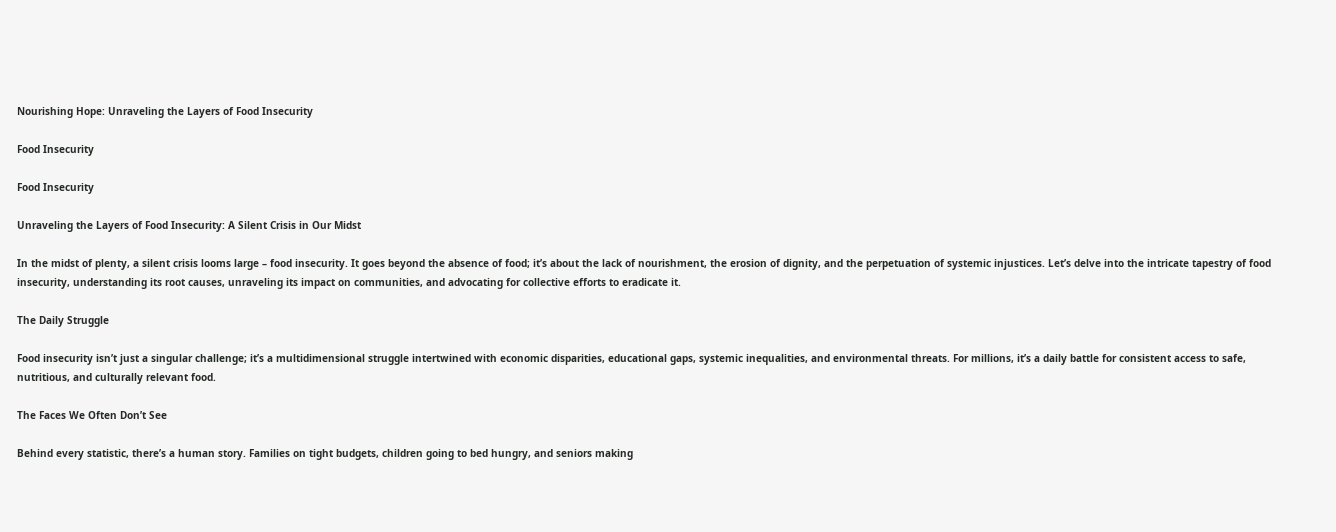Nourishing Hope: Unraveling the Layers of Food Insecurity

Food Insecurity

Food Insecurity

Unraveling the Layers of Food Insecurity: A Silent Crisis in Our Midst

In the midst of plenty, a silent crisis looms large – food insecurity. It goes beyond the absence of food; it’s about the lack of nourishment, the erosion of dignity, and the perpetuation of systemic injustices. Let’s delve into the intricate tapestry of food insecurity, understanding its root causes, unraveling its impact on communities, and advocating for collective efforts to eradicate it.

The Daily Struggle

Food insecurity isn’t just a singular challenge; it’s a multidimensional struggle intertwined with economic disparities, educational gaps, systemic inequalities, and environmental threats. For millions, it’s a daily battle for consistent access to safe, nutritious, and culturally relevant food.

The Faces We Often Don’t See

Behind every statistic, there’s a human story. Families on tight budgets, children going to bed hungry, and seniors making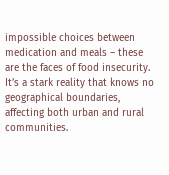impossible choices between medication and meals – these are the faces of food insecurity. It’s a stark reality that knows no geographical boundaries, affecting both urban and rural communities.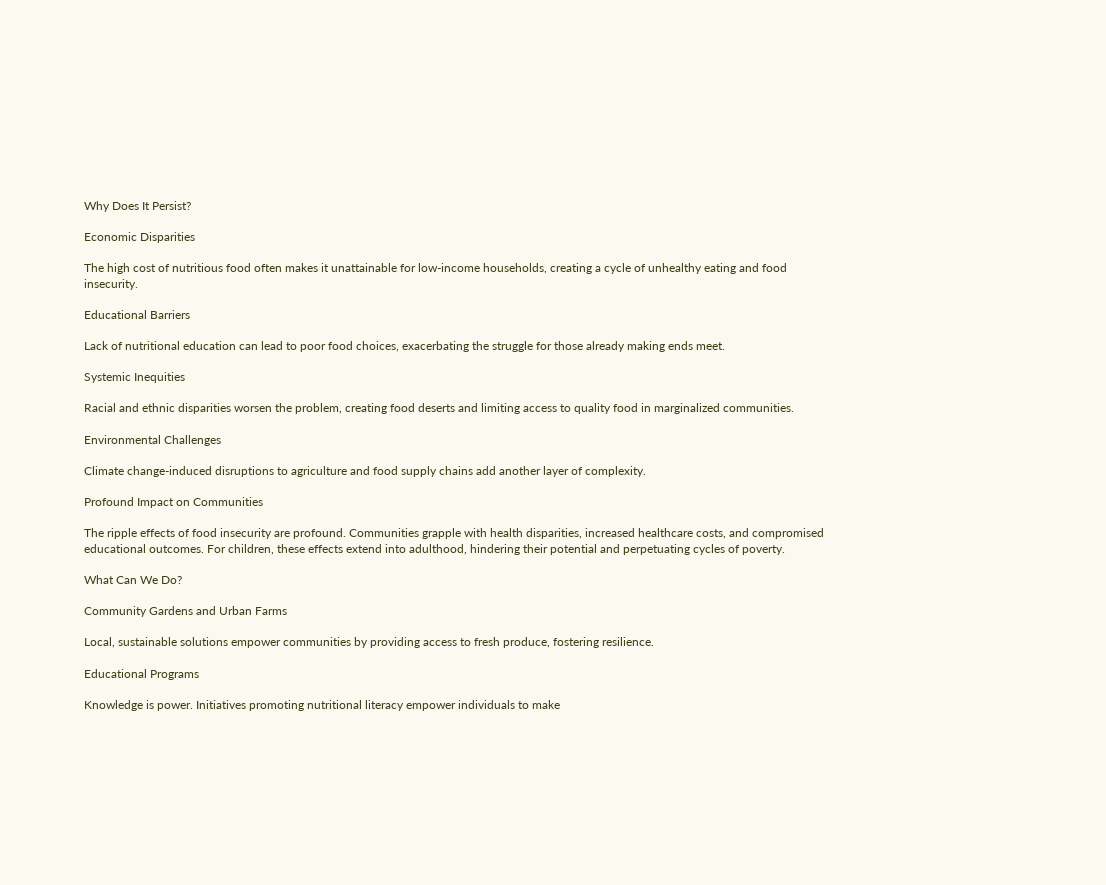Why Does It Persist?

Economic Disparities

The high cost of nutritious food often makes it unattainable for low-income households, creating a cycle of unhealthy eating and food insecurity.

Educational Barriers

Lack of nutritional education can lead to poor food choices, exacerbating the struggle for those already making ends meet.

Systemic Inequities

Racial and ethnic disparities worsen the problem, creating food deserts and limiting access to quality food in marginalized communities.

Environmental Challenges

Climate change-induced disruptions to agriculture and food supply chains add another layer of complexity.

Profound Impact on Communities

The ripple effects of food insecurity are profound. Communities grapple with health disparities, increased healthcare costs, and compromised educational outcomes. For children, these effects extend into adulthood, hindering their potential and perpetuating cycles of poverty.

What Can We Do?

Community Gardens and Urban Farms

Local, sustainable solutions empower communities by providing access to fresh produce, fostering resilience.

Educational Programs

Knowledge is power. Initiatives promoting nutritional literacy empower individuals to make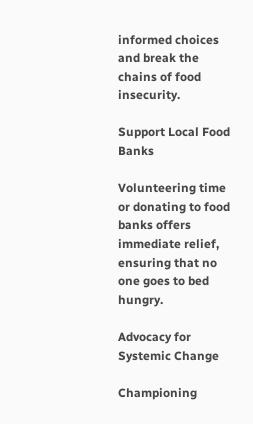informed choices and break the chains of food insecurity.

Support Local Food Banks

Volunteering time or donating to food banks offers immediate relief, ensuring that no one goes to bed hungry.

Advocacy for Systemic Change

Championing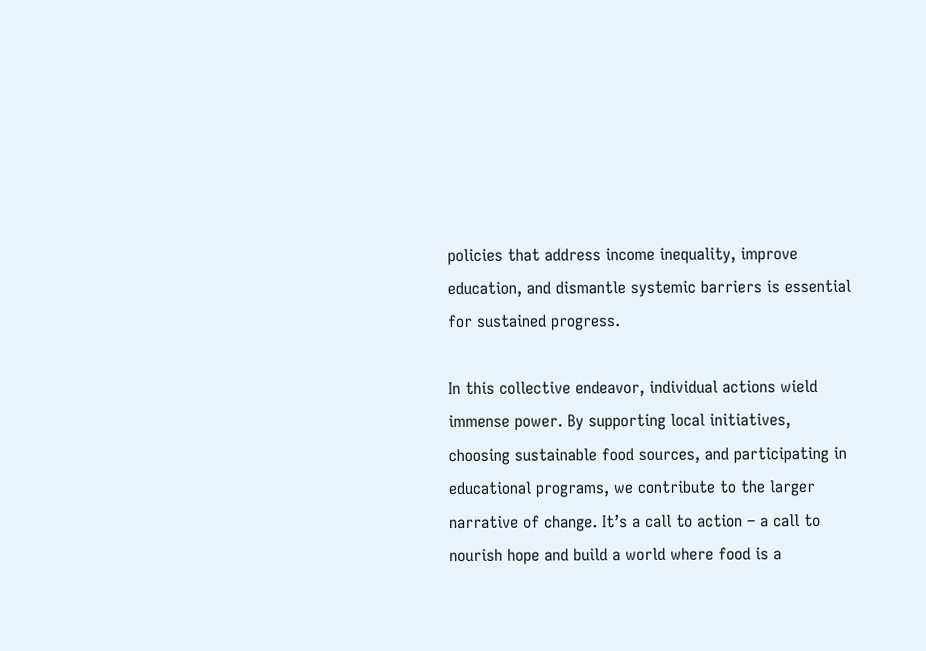policies that address income inequality, improve education, and dismantle systemic barriers is essential for sustained progress.

In this collective endeavor, individual actions wield immense power. By supporting local initiatives, choosing sustainable food sources, and participating in educational programs, we contribute to the larger narrative of change. It’s a call to action – a call to nourish hope and build a world where food is a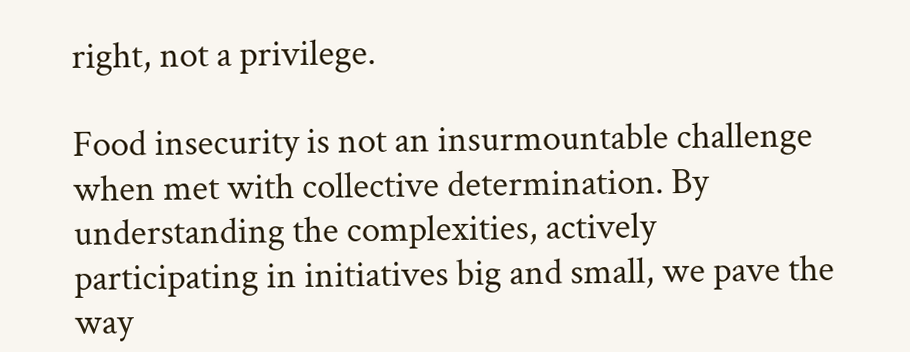right, not a privilege.

Food insecurity is not an insurmountable challenge when met with collective determination. By understanding the complexities, actively participating in initiatives big and small, we pave the way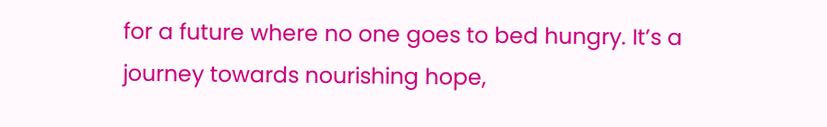for a future where no one goes to bed hungry. It’s a journey towards nourishing hope,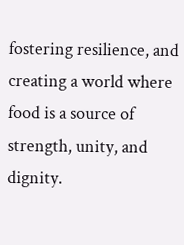fostering resilience, and creating a world where food is a source of strength, unity, and dignity.